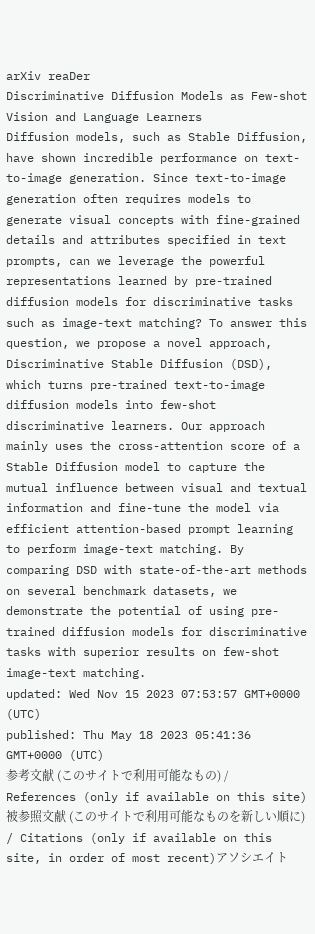arXiv reaDer
Discriminative Diffusion Models as Few-shot Vision and Language Learners
Diffusion models, such as Stable Diffusion, have shown incredible performance on text-to-image generation. Since text-to-image generation often requires models to generate visual concepts with fine-grained details and attributes specified in text prompts, can we leverage the powerful representations learned by pre-trained diffusion models for discriminative tasks such as image-text matching? To answer this question, we propose a novel approach, Discriminative Stable Diffusion (DSD), which turns pre-trained text-to-image diffusion models into few-shot discriminative learners. Our approach mainly uses the cross-attention score of a Stable Diffusion model to capture the mutual influence between visual and textual information and fine-tune the model via efficient attention-based prompt learning to perform image-text matching. By comparing DSD with state-of-the-art methods on several benchmark datasets, we demonstrate the potential of using pre-trained diffusion models for discriminative tasks with superior results on few-shot image-text matching.
updated: Wed Nov 15 2023 07:53:57 GMT+0000 (UTC)
published: Thu May 18 2023 05:41:36 GMT+0000 (UTC)
参考文献 (このサイトで利用可能なもの) / References (only if available on this site)
被参照文献 (このサイトで利用可能なものを新しい順に) / Citations (only if available on this site, in order of most recent)アソシエイト